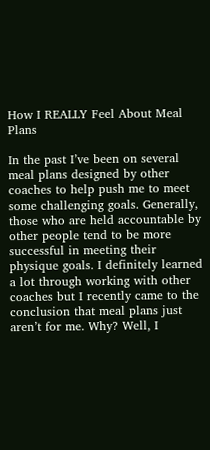How I REALLY Feel About Meal Plans

In the past I’ve been on several meal plans designed by other coaches to help push me to meet some challenging goals. Generally, those who are held accountable by other people tend to be more successful in meeting their physique goals. I definitely learned a lot through working with other coaches but I recently came to the conclusion that meal plans just aren’t for me. Why? Well, I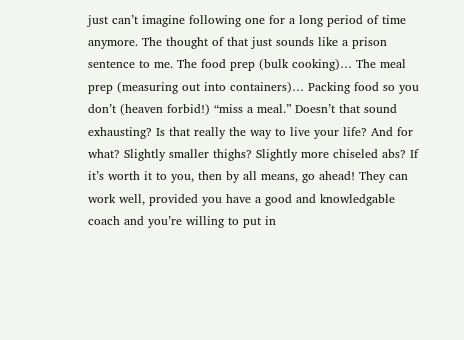just can’t imagine following one for a long period of time anymore. The thought of that just sounds like a prison sentence to me. The food prep (bulk cooking)… The meal prep (measuring out into containers)… Packing food so you don’t (heaven forbid!) “miss a meal.” Doesn’t that sound exhausting? Is that really the way to live your life? And for what? Slightly smaller thighs? Slightly more chiseled abs? If it’s worth it to you, then by all means, go ahead! They can work well, provided you have a good and knowledgable coach and you’re willing to put in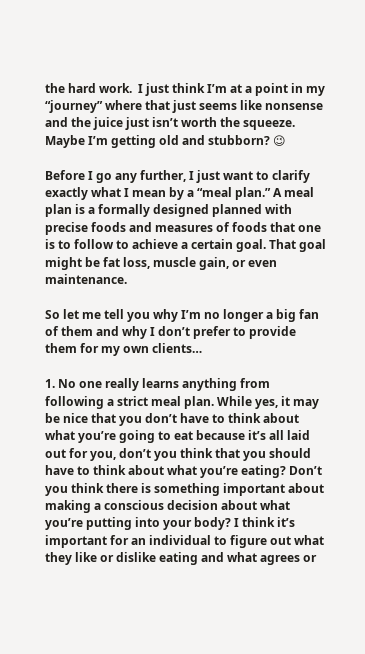the hard work.  I just think I’m at a point in my “journey” where that just seems like nonsense and the juice just isn’t worth the squeeze. Maybe I’m getting old and stubborn? 😉

Before I go any further, I just want to clarify exactly what I mean by a “meal plan.” A meal plan is a formally designed planned with precise foods and measures of foods that one is to follow to achieve a certain goal. That goal might be fat loss, muscle gain, or even maintenance.

So let me tell you why I’m no longer a big fan of them and why I don’t prefer to provide them for my own clients…

1. No one really learns anything from following a strict meal plan. While yes, it may be nice that you don’t have to think about what you’re going to eat because it’s all laid out for you, don’t you think that you should have to think about what you’re eating? Don’t you think there is something important about making a conscious decision about what you’re putting into your body? I think it’s important for an individual to figure out what they like or dislike eating and what agrees or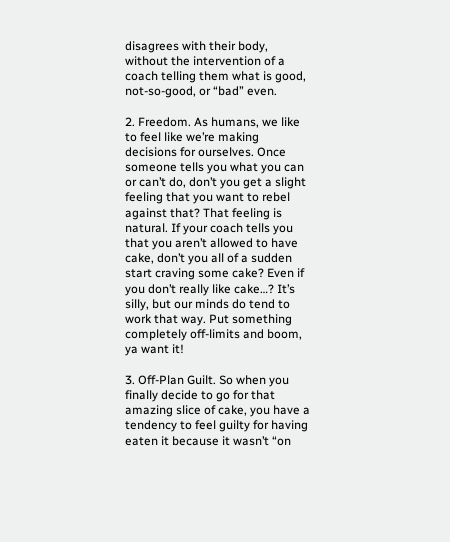disagrees with their body, without the intervention of a coach telling them what is good, not-so-good, or “bad” even.

2. Freedom. As humans, we like to feel like we’re making decisions for ourselves. Once someone tells you what you can or can’t do, don’t you get a slight feeling that you want to rebel against that? That feeling is natural. If your coach tells you that you aren’t allowed to have cake, don’t you all of a sudden start craving some cake? Even if you don’t really like cake…? It’s silly, but our minds do tend to work that way. Put something completely off-limits and boom, ya want it!

3. Off-Plan Guilt. So when you finally decide to go for that amazing slice of cake, you have a tendency to feel guilty for having eaten it because it wasn’t “on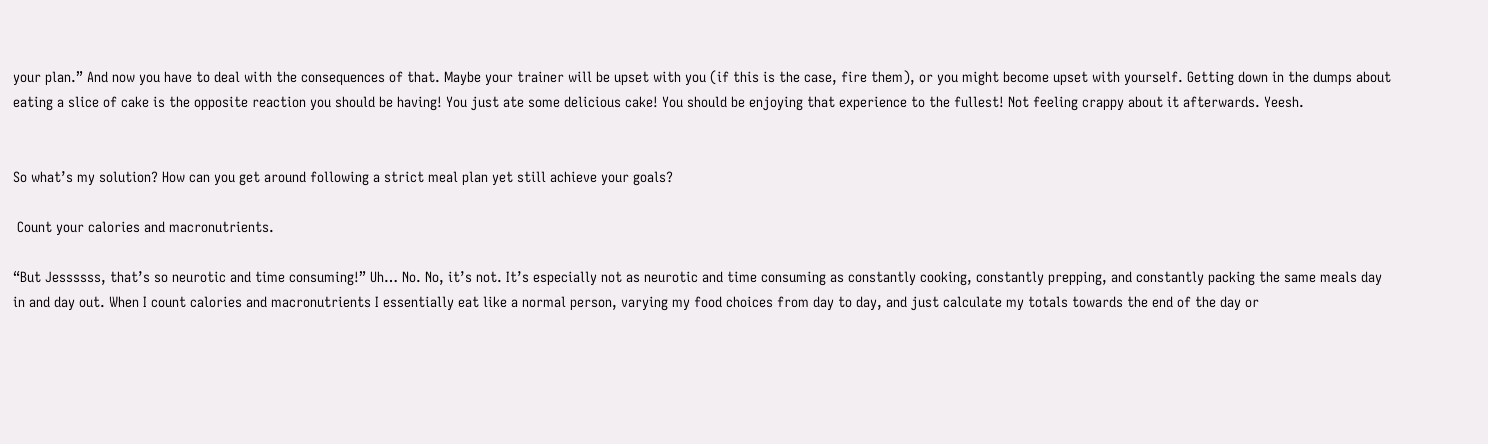your plan.” And now you have to deal with the consequences of that. Maybe your trainer will be upset with you (if this is the case, fire them), or you might become upset with yourself. Getting down in the dumps about eating a slice of cake is the opposite reaction you should be having! You just ate some delicious cake! You should be enjoying that experience to the fullest! Not feeling crappy about it afterwards. Yeesh.


So what’s my solution? How can you get around following a strict meal plan yet still achieve your goals?

 Count your calories and macronutrients.

“But Jessssss, that’s so neurotic and time consuming!” Uh… No. No, it’s not. It’s especially not as neurotic and time consuming as constantly cooking, constantly prepping, and constantly packing the same meals day in and day out. When I count calories and macronutrients I essentially eat like a normal person, varying my food choices from day to day, and just calculate my totals towards the end of the day or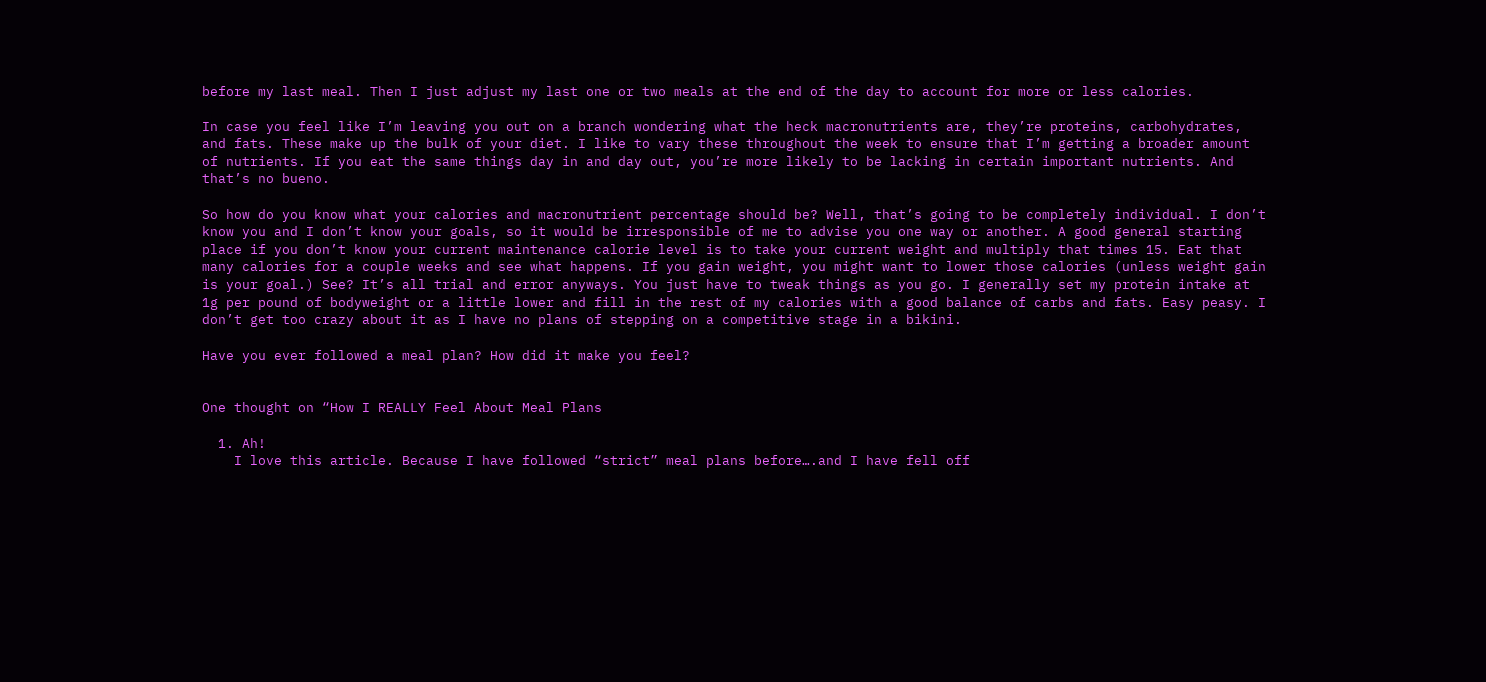before my last meal. Then I just adjust my last one or two meals at the end of the day to account for more or less calories.

In case you feel like I’m leaving you out on a branch wondering what the heck macronutrients are, they’re proteins, carbohydrates, and fats. These make up the bulk of your diet. I like to vary these throughout the week to ensure that I’m getting a broader amount of nutrients. If you eat the same things day in and day out, you’re more likely to be lacking in certain important nutrients. And that’s no bueno.

So how do you know what your calories and macronutrient percentage should be? Well, that’s going to be completely individual. I don’t know you and I don’t know your goals, so it would be irresponsible of me to advise you one way or another. A good general starting place if you don’t know your current maintenance calorie level is to take your current weight and multiply that times 15. Eat that many calories for a couple weeks and see what happens. If you gain weight, you might want to lower those calories (unless weight gain is your goal.) See? It’s all trial and error anyways. You just have to tweak things as you go. I generally set my protein intake at 1g per pound of bodyweight or a little lower and fill in the rest of my calories with a good balance of carbs and fats. Easy peasy. I don’t get too crazy about it as I have no plans of stepping on a competitive stage in a bikini.

Have you ever followed a meal plan? How did it make you feel?


One thought on “How I REALLY Feel About Meal Plans

  1. Ah!
    I love this article. Because I have followed “strict” meal plans before….and I have fell off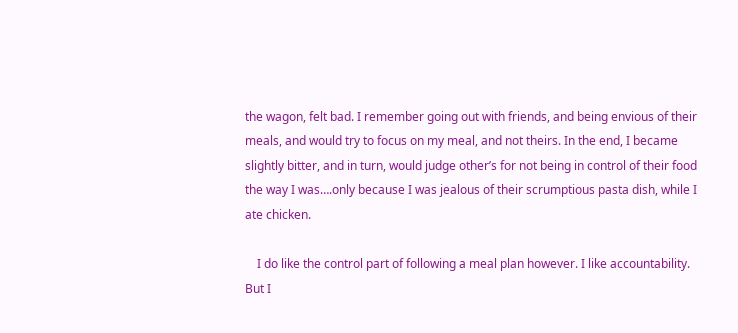the wagon, felt bad. I remember going out with friends, and being envious of their meals, and would try to focus on my meal, and not theirs. In the end, I became slightly bitter, and in turn, would judge other’s for not being in control of their food the way I was….only because I was jealous of their scrumptious pasta dish, while I ate chicken.

    I do like the control part of following a meal plan however. I like accountability. But I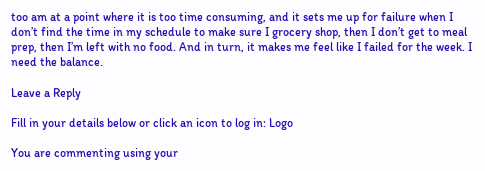too am at a point where it is too time consuming, and it sets me up for failure when I don’t find the time in my schedule to make sure I grocery shop, then I don’t get to meal prep, then I’m left with no food. And in turn, it makes me feel like I failed for the week. I need the balance.

Leave a Reply

Fill in your details below or click an icon to log in: Logo

You are commenting using your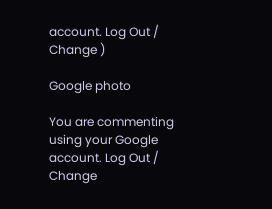account. Log Out /  Change )

Google photo

You are commenting using your Google account. Log Out /  Change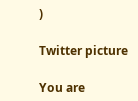)

Twitter picture

You are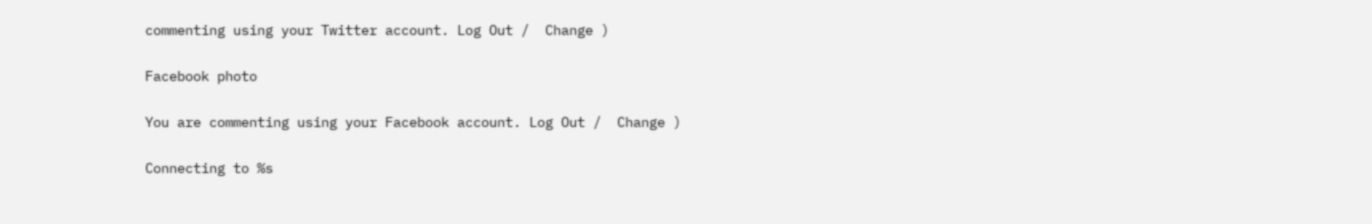commenting using your Twitter account. Log Out /  Change )

Facebook photo

You are commenting using your Facebook account. Log Out /  Change )

Connecting to %s